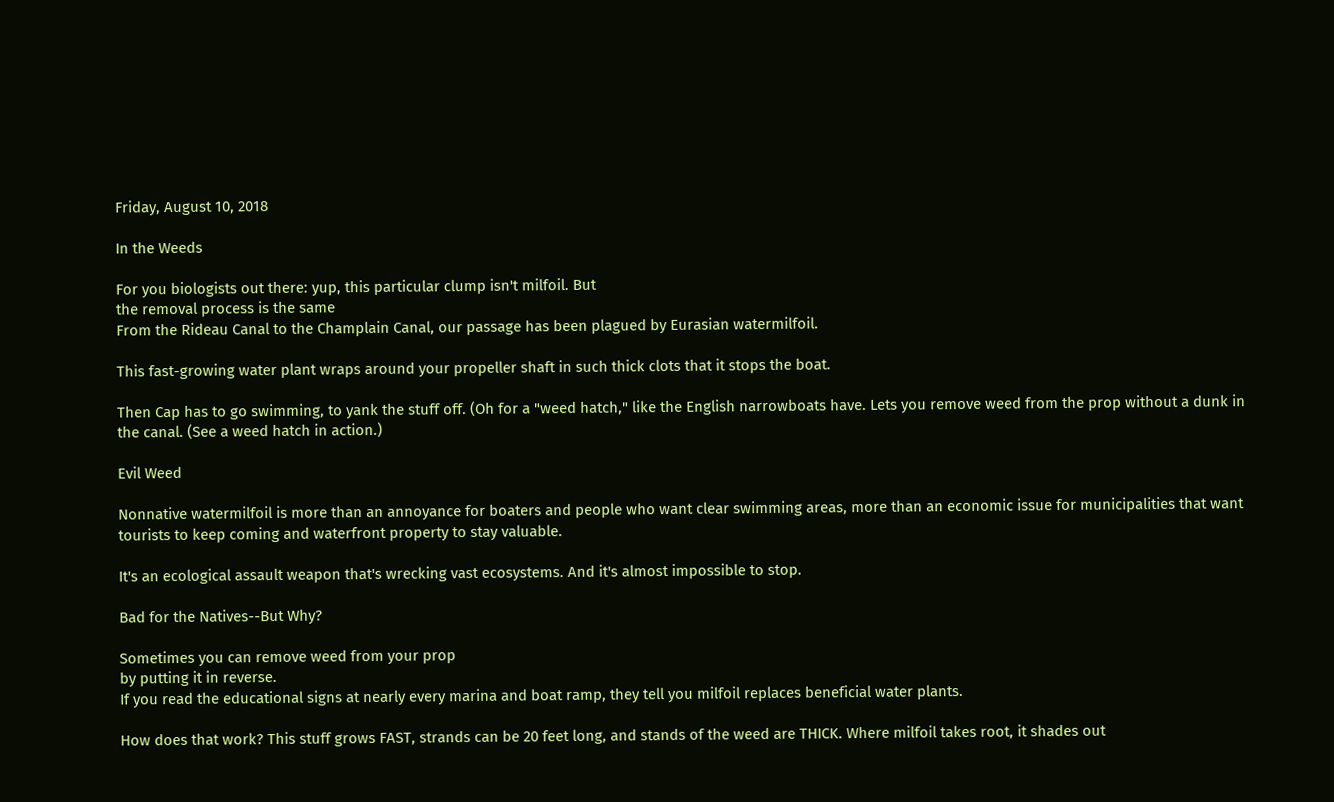Friday, August 10, 2018

In the Weeds

For you biologists out there: yup, this particular clump isn't milfoil. But
the removal process is the same
From the Rideau Canal to the Champlain Canal, our passage has been plagued by Eurasian watermilfoil.

This fast-growing water plant wraps around your propeller shaft in such thick clots that it stops the boat.

Then Cap has to go swimming, to yank the stuff off. (Oh for a "weed hatch," like the English narrowboats have. Lets you remove weed from the prop without a dunk in the canal. (See a weed hatch in action.)

Evil Weed

Nonnative watermilfoil is more than an annoyance for boaters and people who want clear swimming areas, more than an economic issue for municipalities that want tourists to keep coming and waterfront property to stay valuable.

It's an ecological assault weapon that's wrecking vast ecosystems. And it's almost impossible to stop.

Bad for the Natives--But Why?

Sometimes you can remove weed from your prop
by putting it in reverse.
If you read the educational signs at nearly every marina and boat ramp, they tell you milfoil replaces beneficial water plants.

How does that work? This stuff grows FAST, strands can be 20 feet long, and stands of the weed are THICK. Where milfoil takes root, it shades out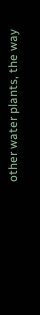other water plants, the way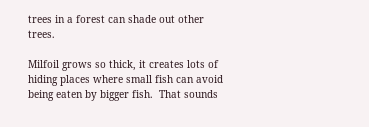trees in a forest can shade out other trees.

Milfoil grows so thick, it creates lots of hiding places where small fish can avoid being eaten by bigger fish.  That sounds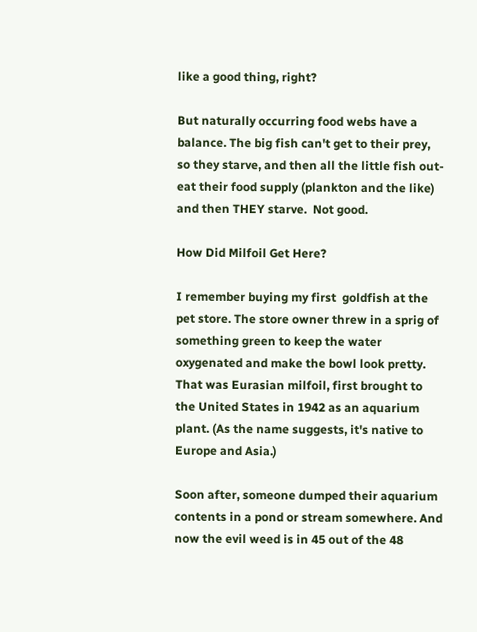like a good thing, right?

But naturally occurring food webs have a balance. The big fish can't get to their prey, so they starve, and then all the little fish out-eat their food supply (plankton and the like) and then THEY starve.  Not good.

How Did Milfoil Get Here?

I remember buying my first  goldfish at the pet store. The store owner threw in a sprig of something green to keep the water oxygenated and make the bowl look pretty. That was Eurasian milfoil, first brought to the United States in 1942 as an aquarium plant. (As the name suggests, it's native to Europe and Asia.)

Soon after, someone dumped their aquarium contents in a pond or stream somewhere. And now the evil weed is in 45 out of the 48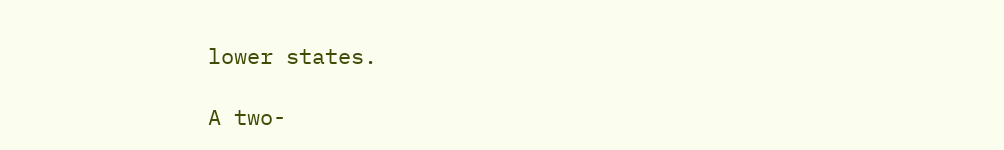lower states.

A two-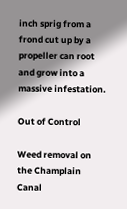inch sprig from a frond cut up by a propeller can root and grow into a massive infestation.

Out of Control

Weed removal on the Champlain Canal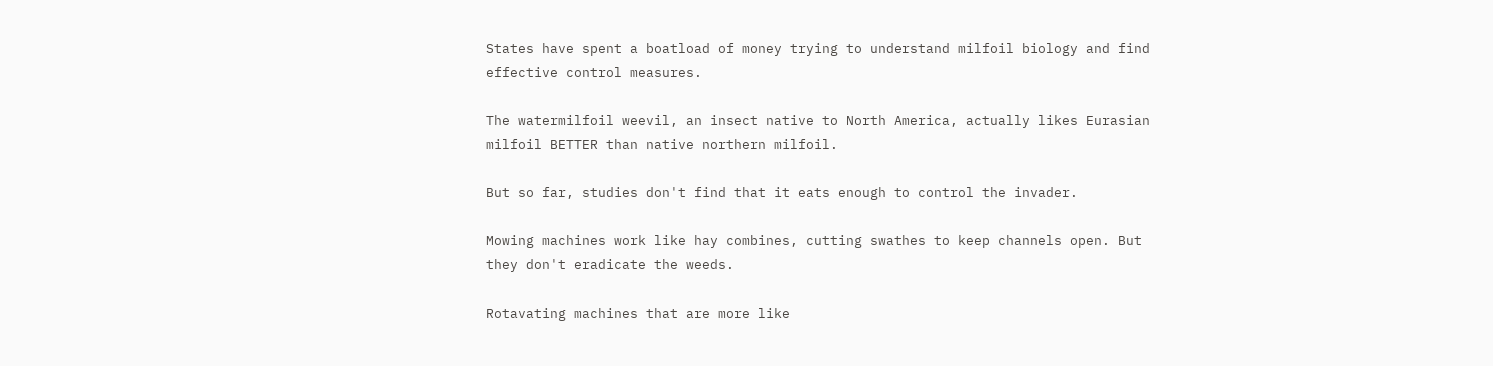States have spent a boatload of money trying to understand milfoil biology and find effective control measures.

The watermilfoil weevil, an insect native to North America, actually likes Eurasian milfoil BETTER than native northern milfoil.

But so far, studies don't find that it eats enough to control the invader.

Mowing machines work like hay combines, cutting swathes to keep channels open. But they don't eradicate the weeds.

Rotavating machines that are more like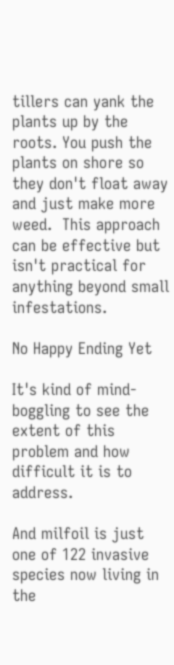tillers can yank the plants up by the roots. You push the plants on shore so they don't float away and just make more weed.  This approach can be effective but isn't practical for anything beyond small infestations.

No Happy Ending Yet

It's kind of mind-boggling to see the extent of this problem and how difficult it is to address.

And milfoil is just one of 122 invasive species now living in the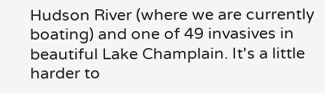Hudson River (where we are currently boating) and one of 49 invasives in beautiful Lake Champlain. It's a little harder to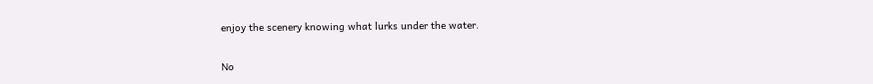enjoy the scenery knowing what lurks under the water.

No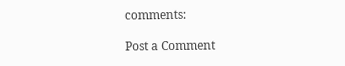comments:

Post a Comment